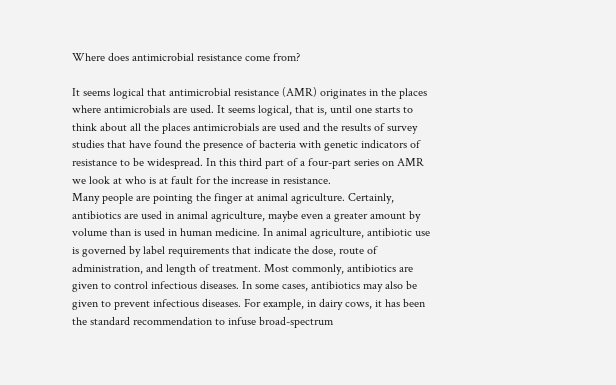Where does antimicrobial resistance come from?

It seems logical that antimicrobial resistance (AMR) originates in the places where antimicrobials are used. It seems logical, that is, until one starts to think about all the places antimicrobials are used and the results of survey studies that have found the presence of bacteria with genetic indicators of resistance to be widespread. In this third part of a four-part series on AMR we look at who is at fault for the increase in resistance.
Many people are pointing the finger at animal agriculture. Certainly, antibiotics are used in animal agriculture, maybe even a greater amount by volume than is used in human medicine. In animal agriculture, antibiotic use is governed by label requirements that indicate the dose, route of administration, and length of treatment. Most commonly, antibiotics are given to control infectious diseases. In some cases, antibiotics may also be given to prevent infectious diseases. For example, in dairy cows, it has been the standard recommendation to infuse broad-spectrum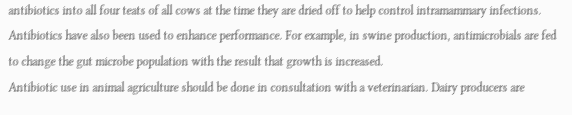antibiotics into all four teats of all cows at the time they are dried off to help control intramammary infections.
Antibiotics have also been used to enhance performance. For example, in swine production, antimicrobials are fed to change the gut microbe population with the result that growth is increased.
Antibiotic use in animal agriculture should be done in consultation with a veterinarian. Dairy producers are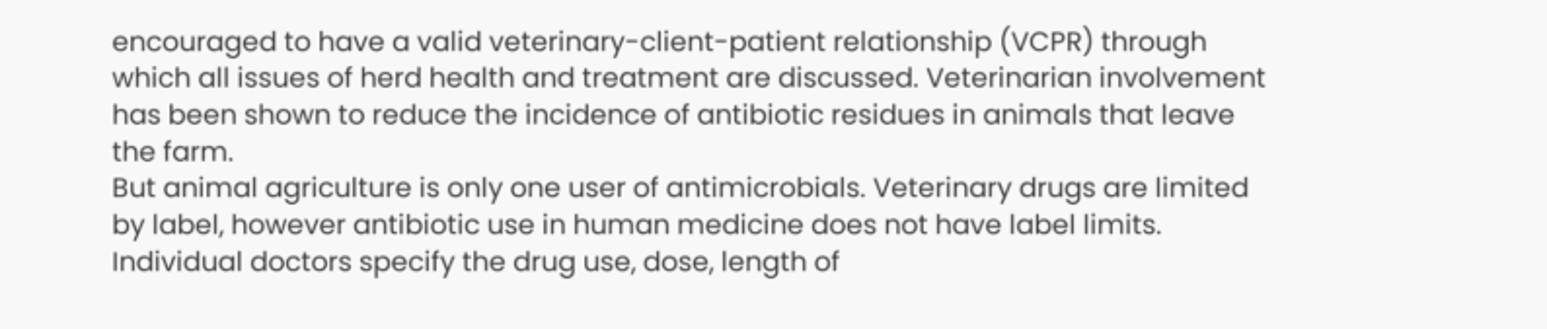encouraged to have a valid veterinary-client-patient relationship (VCPR) through which all issues of herd health and treatment are discussed. Veterinarian involvement has been shown to reduce the incidence of antibiotic residues in animals that leave the farm.
But animal agriculture is only one user of antimicrobials. Veterinary drugs are limited by label, however antibiotic use in human medicine does not have label limits. Individual doctors specify the drug use, dose, length of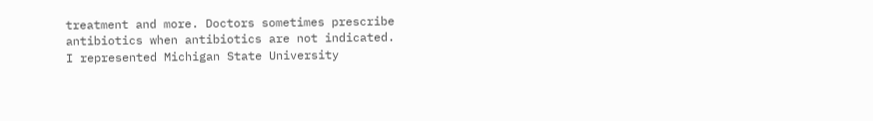treatment and more. Doctors sometimes prescribe antibiotics when antibiotics are not indicated.
I represented Michigan State University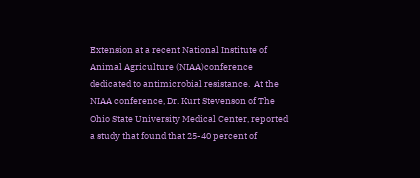Extension at a recent National Institute of Animal Agriculture (NIAA)conference dedicated to antimicrobial resistance.  At the NIAA conference, Dr. Kurt Stevenson of The Ohio State University Medical Center, reported a study that found that 25-40 percent of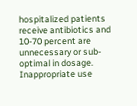hospitalized patients receive antibiotics and 10-70 percent are unnecessary or sub-optimal in dosage. Inappropriate use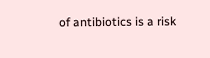of antibiotics is a risk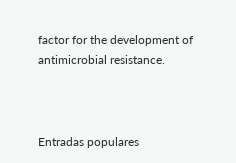factor for the development of antimicrobial resistance.



Entradas populares